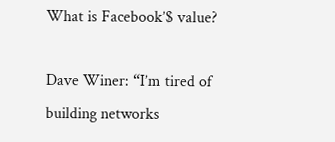What is Facebook’$ value?

Dave Winer: “I’m tired of building networks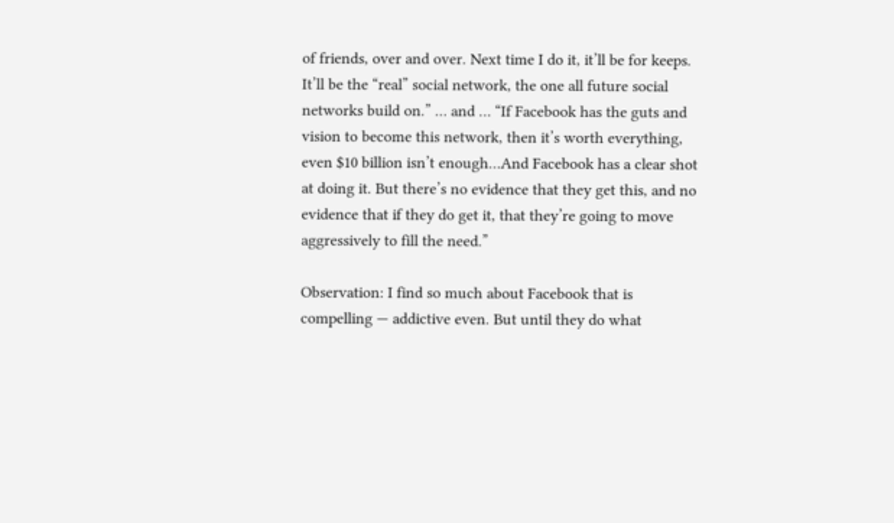of friends, over and over. Next time I do it, it’ll be for keeps. It’ll be the “real” social network, the one all future social networks build on.” … and … “If Facebook has the guts and vision to become this network, then it’s worth everything, even $10 billion isn’t enough…And Facebook has a clear shot at doing it. But there’s no evidence that they get this, and no evidence that if they do get it, that they’re going to move aggressively to fill the need.”

Observation: I find so much about Facebook that is compelling — addictive even. But until they do what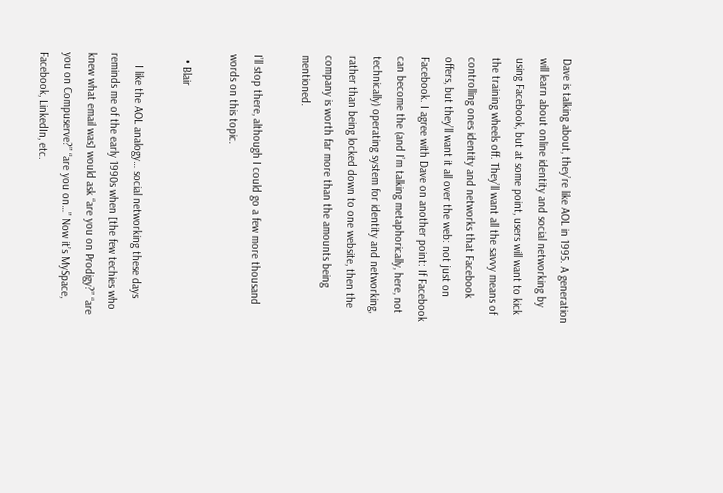Dave is talking about, they’re like AOL in 1995. A generation will learn about online identity and social networking by using Facebook, but at some point, users will want to kick the training wheels off. They’ll want all the savvy means of controlling ones identity and networks that Facebook offers, but they’ll want it all over the web: not just on Facebook. I agree with Dave on another point: If Facebook can become the (and I’m talking metaphorically, here, not technically) operating system for identity and networking, rather than being locked down to one website, then the company is worth far more than the amounts being mentioned.

I’ll stop there, although I could go a few more thousand words on this topic.

  • Blair

    I like the AOL analogy… social networking these days reminds me of the early 1990s when [the few techies who knew what email was] would ask “are you on Prodigy?” “are you on Compuserve?” “are you on…” Now it’s MySpace, Facebook, LinkedIn, etc.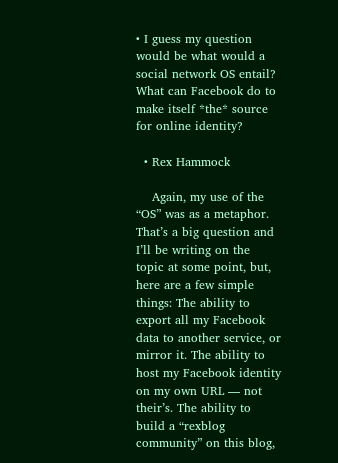• I guess my question would be what would a social network OS entail? What can Facebook do to make itself *the* source for online identity?

  • Rex Hammock

    Again, my use of the “OS” was as a metaphor. That’s a big question and I’ll be writing on the topic at some point, but, here are a few simple things: The ability to export all my Facebook data to another service, or mirror it. The ability to host my Facebook identity on my own URL — not their’s. The ability to build a “rexblog community” on this blog,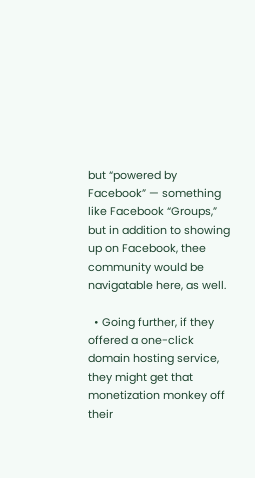but “powered by Facebook” — something like Facebook “Groups,” but in addition to showing up on Facebook, thee community would be navigatable here, as well.

  • Going further, if they offered a one-click domain hosting service, they might get that monetization monkey off their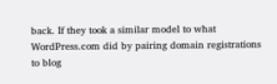back. If they took a similar model to what WordPress.com did by pairing domain registrations to blog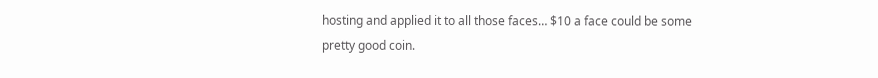hosting and applied it to all those faces… $10 a face could be some pretty good coin.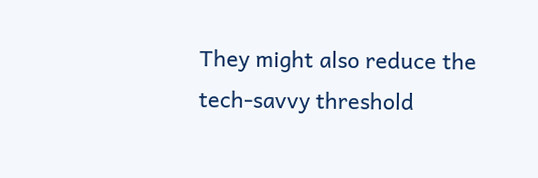They might also reduce the tech-savvy threshold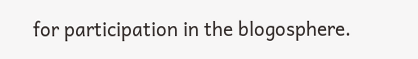for participation in the blogosphere.